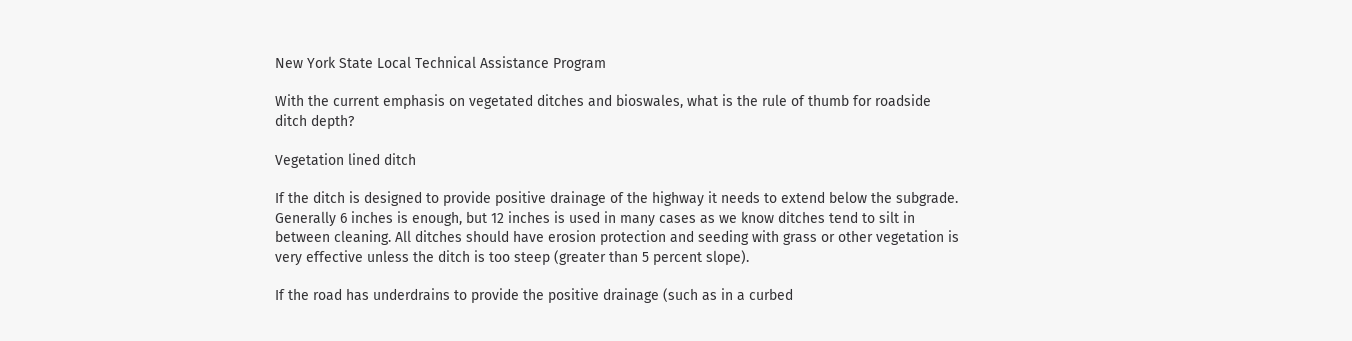New York State Local Technical Assistance Program

With the current emphasis on vegetated ditches and bioswales, what is the rule of thumb for roadside ditch depth?

Vegetation lined ditch

If the ditch is designed to provide positive drainage of the highway it needs to extend below the subgrade. Generally 6 inches is enough, but 12 inches is used in many cases as we know ditches tend to silt in between cleaning. All ditches should have erosion protection and seeding with grass or other vegetation is very effective unless the ditch is too steep (greater than 5 percent slope).

If the road has underdrains to provide the positive drainage (such as in a curbed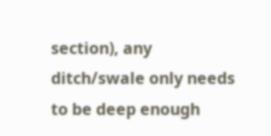section), any ditch/swale only needs to be deep enough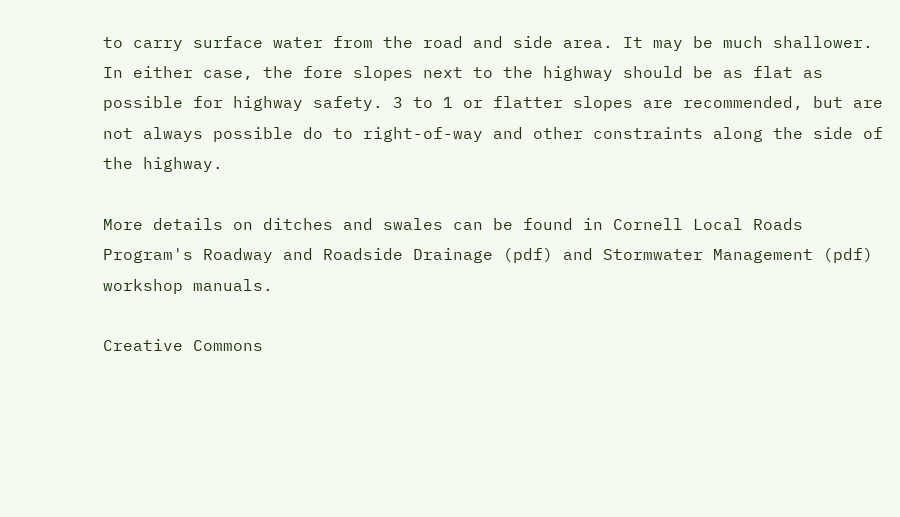to carry surface water from the road and side area. It may be much shallower. In either case, the fore slopes next to the highway should be as flat as possible for highway safety. 3 to 1 or flatter slopes are recommended, but are not always possible do to right-of-way and other constraints along the side of the highway.

More details on ditches and swales can be found in Cornell Local Roads Program's Roadway and Roadside Drainage (pdf) and Stormwater Management (pdf) workshop manuals.

Creative Commons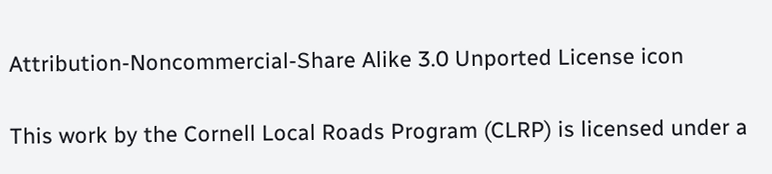Attribution-Noncommercial-Share Alike 3.0 Unported License icon

This work by the Cornell Local Roads Program (CLRP) is licensed under a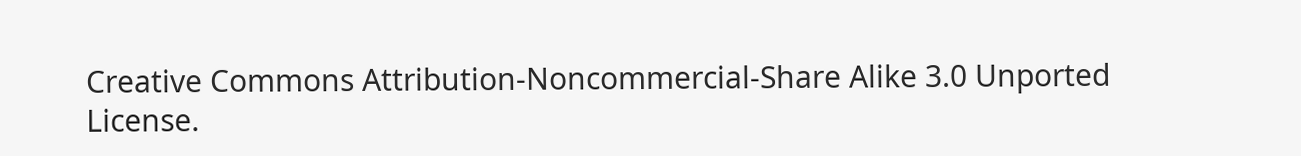Creative Commons Attribution-Noncommercial-Share Alike 3.0 Unported License.